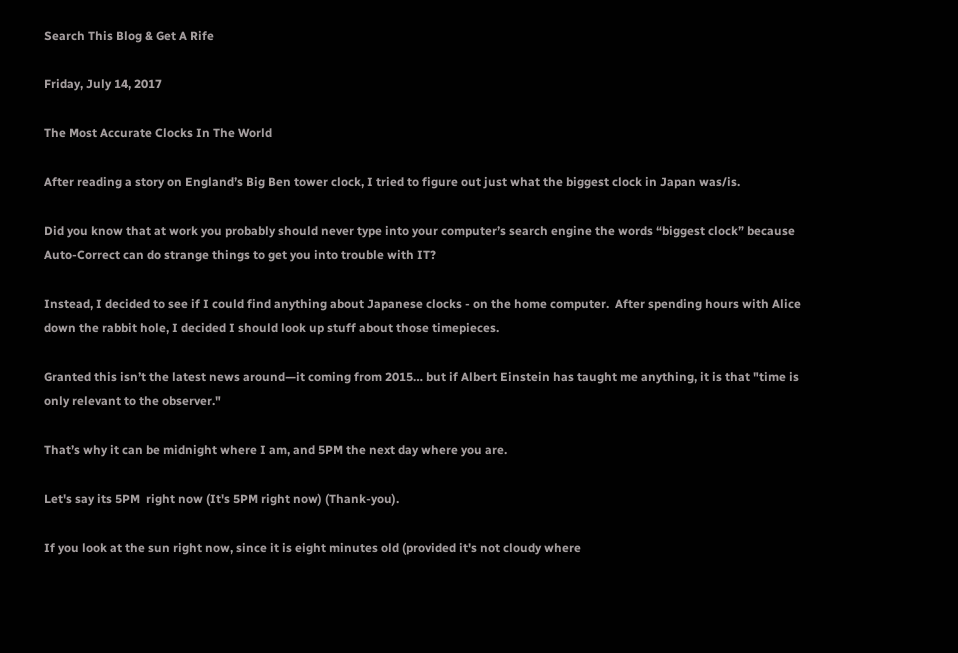Search This Blog & Get A Rife

Friday, July 14, 2017

The Most Accurate Clocks In The World

After reading a story on England’s Big Ben tower clock, I tried to figure out just what the biggest clock in Japan was/is.

Did you know that at work you probably should never type into your computer’s search engine the words “biggest clock” because Auto-Correct can do strange things to get you into trouble with IT?

Instead, I decided to see if I could find anything about Japanese clocks - on the home computer.  After spending hours with Alice down the rabbit hole, I decided I should look up stuff about those timepieces.

Granted this isn’t the latest news around—it coming from 2015… but if Albert Einstein has taught me anything, it is that "time is only relevant to the observer."

That’s why it can be midnight where I am, and 5PM the next day where you are.

Let's say its 5PM  right now (It's 5PM right now) (Thank-you).

If you look at the sun right now, since it is eight minutes old (provided it's not cloudy where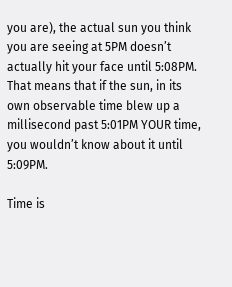you are), the actual sun you think you are seeing at 5PM doesn’t actually hit your face until 5:08PM. That means that if the sun, in its own observable time blew up a millisecond past 5:01PM YOUR time, you wouldn’t know about it until 5:09PM.

Time is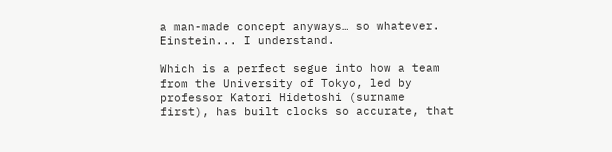a man-made concept anyways… so whatever. Einstein... I understand.

Which is a perfect segue into how a team from the University of Tokyo, led by professor Katori Hidetoshi (surname first), has built clocks so accurate, that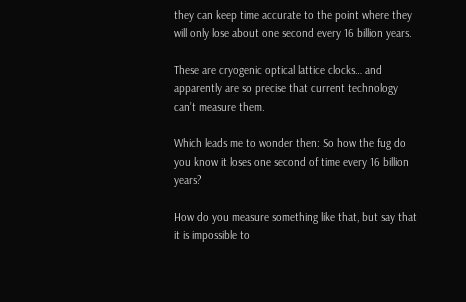they can keep time accurate to the point where they will only lose about one second every 16 billion years.

These are cryogenic optical lattice clocks… and apparently are so precise that current technology can’t measure them.

Which leads me to wonder then: So how the fug do you know it loses one second of time every 16 billion years?

How do you measure something like that, but say that it is impossible to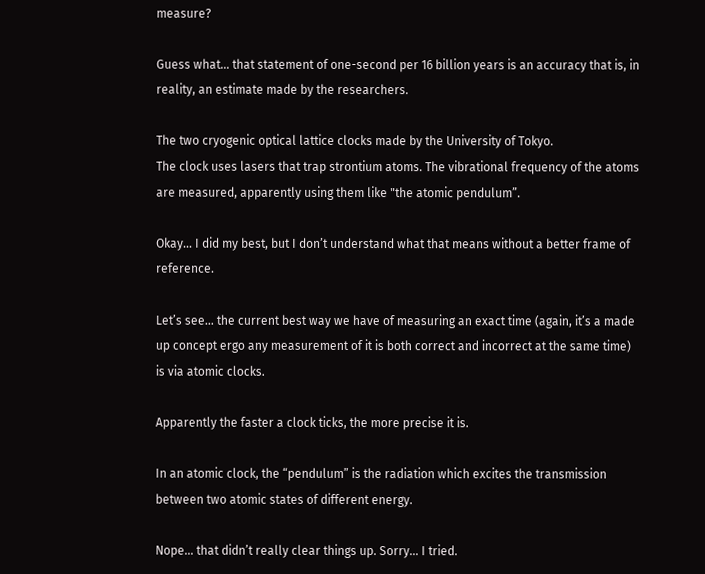measure?

Guess what… that statement of one-second per 16 billion years is an accuracy that is, in reality, an estimate made by the researchers.

The two cryogenic optical lattice clocks made by the University of Tokyo.
The clock uses lasers that trap strontium atoms. The vibrational frequency of the atoms are measured, apparently using them like "the atomic pendulum”.

Okay… I did my best, but I don’t understand what that means without a better frame of reference.

Let’s see… the current best way we have of measuring an exact time (again, it’s a made up concept ergo any measurement of it is both correct and incorrect at the same time) is via atomic clocks.

Apparently the faster a clock ticks, the more precise it is.

In an atomic clock, the “pendulum” is the radiation which excites the transmission between two atomic states of different energy.

Nope… that didn’t really clear things up. Sorry… I tried.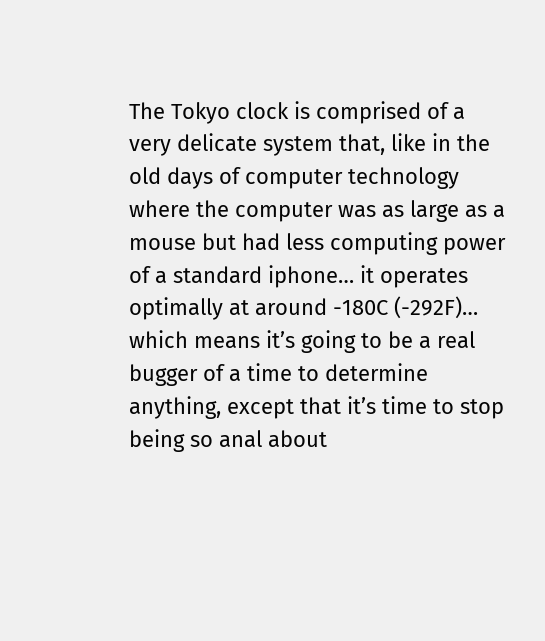The Tokyo clock is comprised of a very delicate system that, like in the old days of computer technology where the computer was as large as a mouse but had less computing power of a standard iphone… it operates optimally at around -180C (-292F)… which means it’s going to be a real bugger of a time to determine anything, except that it’s time to stop being so anal about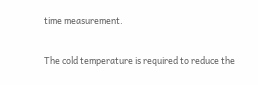time measurement.

The cold temperature is required to reduce the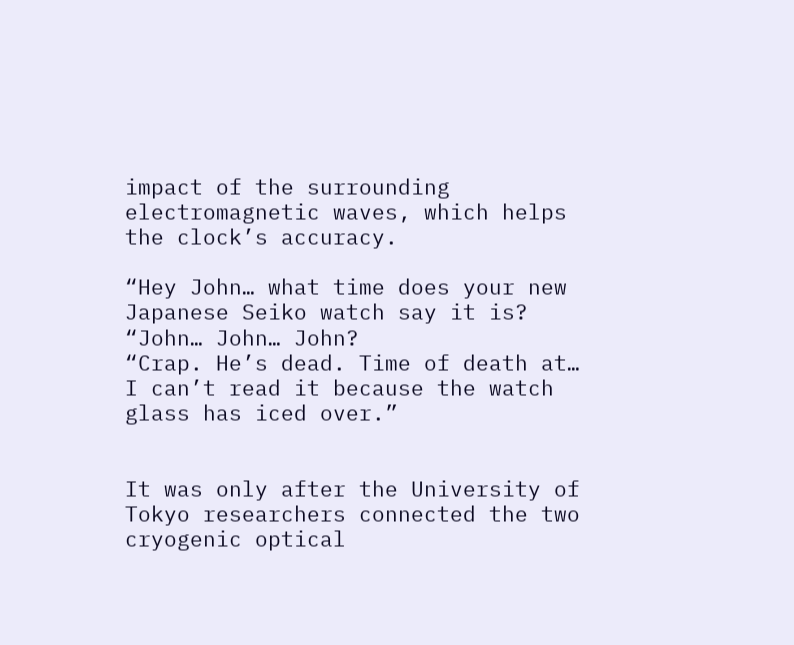impact of the surrounding electromagnetic waves, which helps the clock’s accuracy.

“Hey John… what time does your new Japanese Seiko watch say it is?
“John… John… John?
“Crap. He’s dead. Time of death at… I can’t read it because the watch glass has iced over.”


It was only after the University of Tokyo researchers connected the two cryogenic optical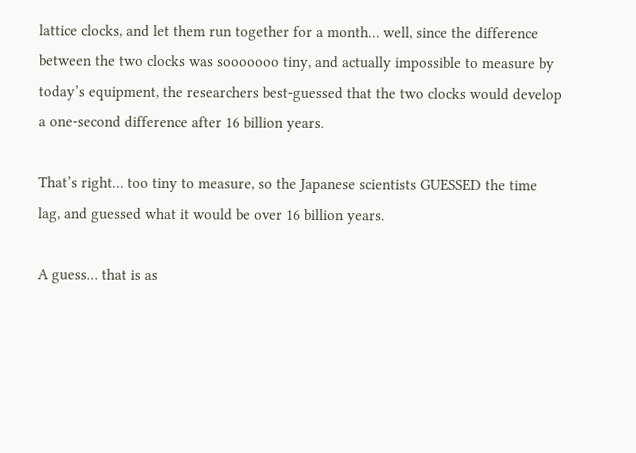lattice clocks, and let them run together for a month… well, since the difference between the two clocks was sooooooo tiny, and actually impossible to measure by today’s equipment, the researchers best-guessed that the two clocks would develop a one-second difference after 16 billion years.

That’s right… too tiny to measure, so the Japanese scientists GUESSED the time lag, and guessed what it would be over 16 billion years.

A guess… that is as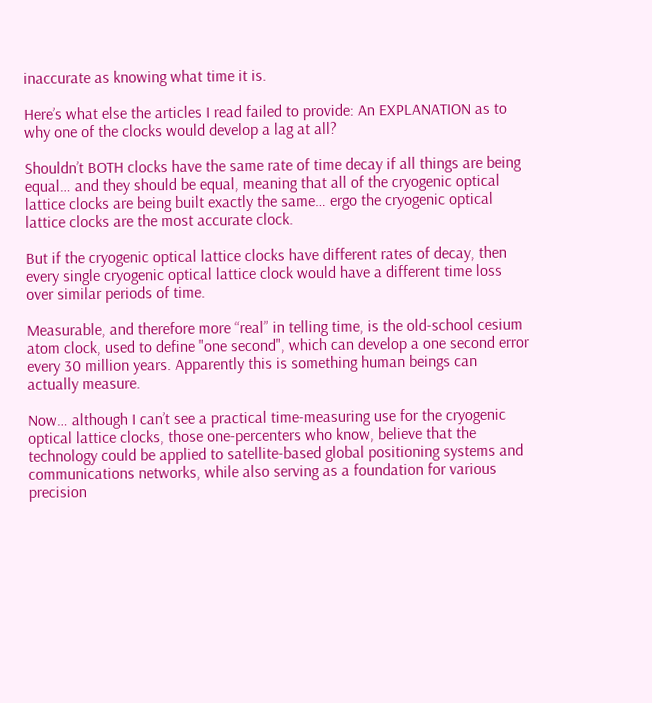inaccurate as knowing what time it is.

Here’s what else the articles I read failed to provide: An EXPLANATION as to why one of the clocks would develop a lag at all?

Shouldn’t BOTH clocks have the same rate of time decay if all things are being equal… and they should be equal, meaning that all of the cryogenic optical lattice clocks are being built exactly the same… ergo the cryogenic optical lattice clocks are the most accurate clock.

But if the cryogenic optical lattice clocks have different rates of decay, then every single cryogenic optical lattice clock would have a different time loss over similar periods of time.

Measurable, and therefore more “real” in telling time, is the old-school cesium atom clock, used to define "one second", which can develop a one second error every 30 million years. Apparently this is something human beings can actually measure.

Now… although I can’t see a practical time-measuring use for the cryogenic optical lattice clocks, those one-percenters who know, believe that the technology could be applied to satellite-based global positioning systems and communications networks, while also serving as a foundation for various precision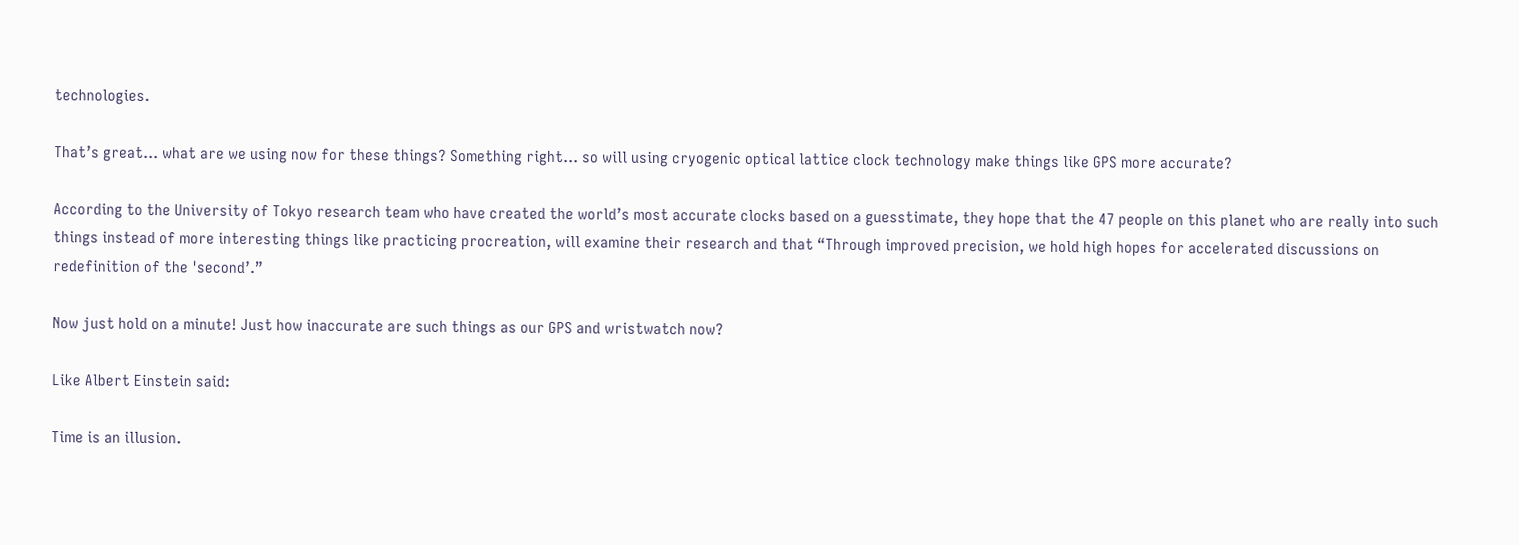technologies.

That’s great… what are we using now for these things? Something right… so will using cryogenic optical lattice clock technology make things like GPS more accurate?

According to the University of Tokyo research team who have created the world’s most accurate clocks based on a guesstimate, they hope that the 47 people on this planet who are really into such things instead of more interesting things like practicing procreation, will examine their research and that “Through improved precision, we hold high hopes for accelerated discussions on redefinition of the 'second’.”

Now just hold on a minute! Just how inaccurate are such things as our GPS and wristwatch now?

Like Albert Einstein said:

Time is an illusion.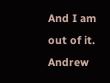And I am out of it.
Andrew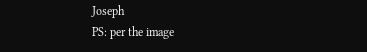Joseph
PS: per the image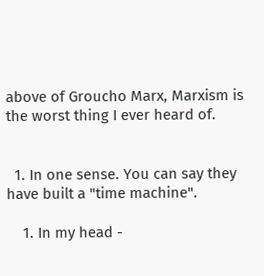above of Groucho Marx, Marxism is the worst thing I ever heard of.


  1. In one sense. You can say they have built a "time machine".

    1. In my head -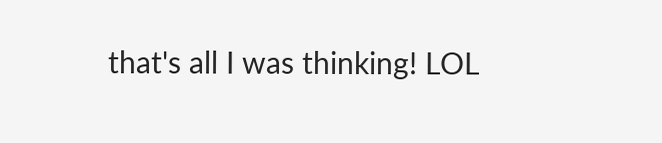that's all I was thinking! LOL